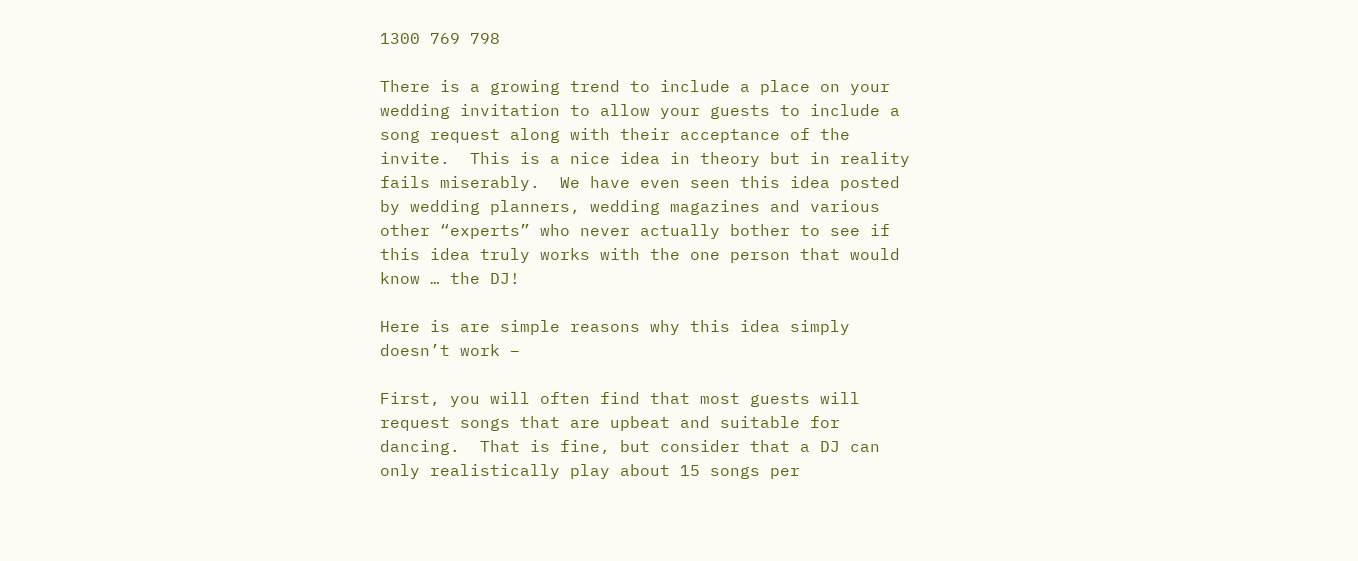1300 769 798

There is a growing trend to include a place on your wedding invitation to allow your guests to include a song request along with their acceptance of the invite.  This is a nice idea in theory but in reality fails miserably.  We have even seen this idea posted by wedding planners, wedding magazines and various other “experts” who never actually bother to see if this idea truly works with the one person that would know … the DJ!

Here is are simple reasons why this idea simply doesn’t work –

First, you will often find that most guests will request songs that are upbeat and suitable for dancing.  That is fine, but consider that a DJ can only realistically play about 15 songs per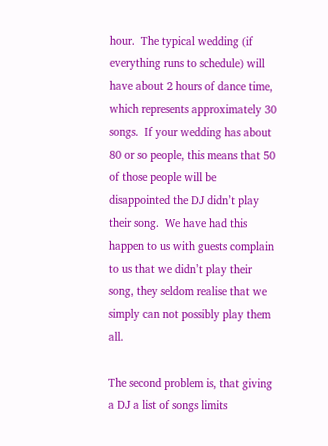hour.  The typical wedding (if everything runs to schedule) will have about 2 hours of dance time, which represents approximately 30 songs.  If your wedding has about 80 or so people, this means that 50 of those people will be disappointed the DJ didn’t play their song.  We have had this happen to us with guests complain to us that we didn’t play their song, they seldom realise that we simply can not possibly play them all.

The second problem is, that giving a DJ a list of songs limits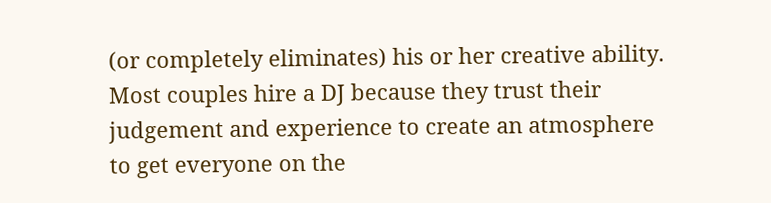(or completely eliminates) his or her creative ability.  Most couples hire a DJ because they trust their judgement and experience to create an atmosphere to get everyone on the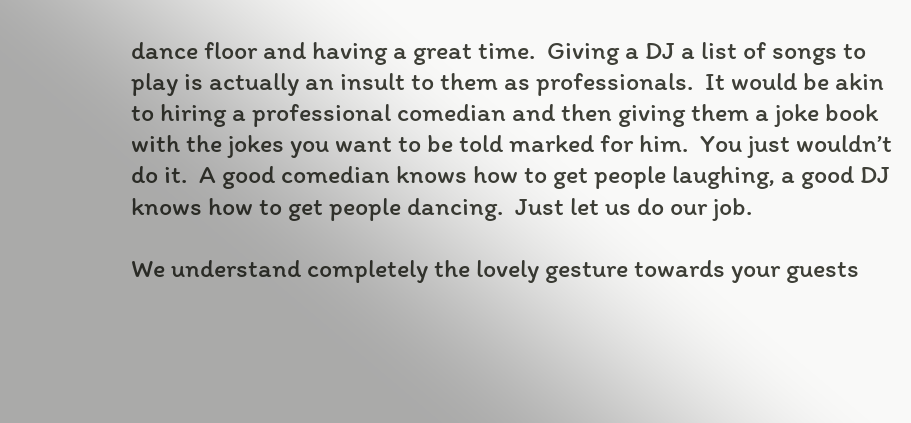dance floor and having a great time.  Giving a DJ a list of songs to play is actually an insult to them as professionals.  It would be akin to hiring a professional comedian and then giving them a joke book with the jokes you want to be told marked for him.  You just wouldn’t do it.  A good comedian knows how to get people laughing, a good DJ knows how to get people dancing.  Just let us do our job.

We understand completely the lovely gesture towards your guests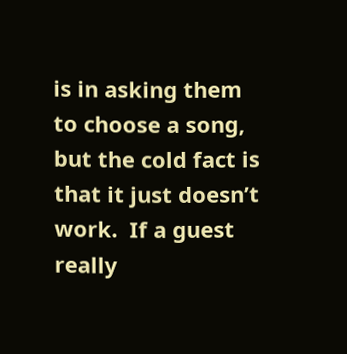is in asking them to choose a song, but the cold fact is that it just doesn’t work.  If a guest really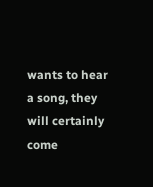wants to hear a song, they will certainly come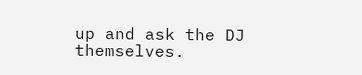up and ask the DJ themselves.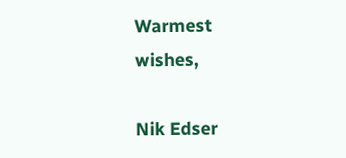Warmest wishes,

Nik Edser